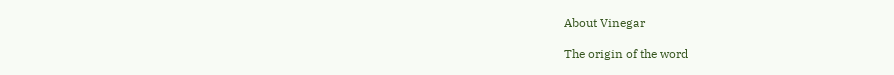About Vinegar

The origin of the word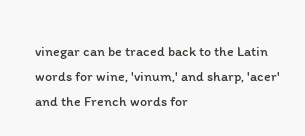vinegar can be traced back to the Latin words for wine, 'vinum,' and sharp, 'acer' and the French words for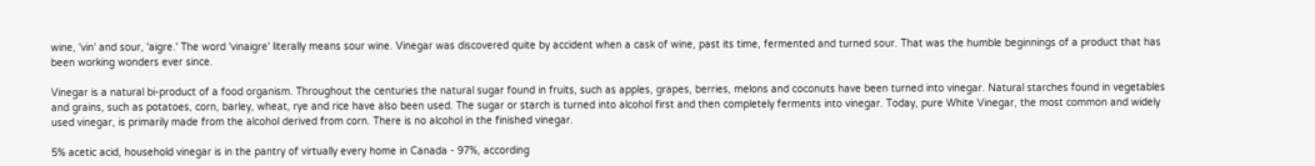wine, 'vin' and sour, 'aigre.' The word 'vinaigre' literally means sour wine. Vinegar was discovered quite by accident when a cask of wine, past its time, fermented and turned sour. That was the humble beginnings of a product that has been working wonders ever since.

Vinegar is a natural bi-product of a food organism. Throughout the centuries the natural sugar found in fruits, such as apples, grapes, berries, melons and coconuts have been turned into vinegar. Natural starches found in vegetables and grains, such as potatoes, corn, barley, wheat, rye and rice have also been used. The sugar or starch is turned into alcohol first and then completely ferments into vinegar. Today, pure White Vinegar, the most common and widely used vinegar, is primarily made from the alcohol derived from corn. There is no alcohol in the finished vinegar.

5% acetic acid, household vinegar is in the pantry of virtually every home in Canada - 97%, according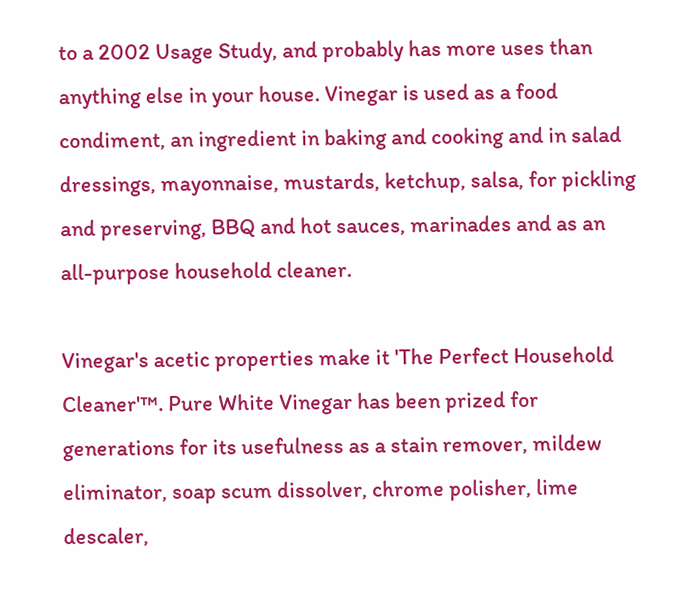to a 2002 Usage Study, and probably has more uses than anything else in your house. Vinegar is used as a food condiment, an ingredient in baking and cooking and in salad dressings, mayonnaise, mustards, ketchup, salsa, for pickling and preserving, BBQ and hot sauces, marinades and as an all-purpose household cleaner.

Vinegar's acetic properties make it 'The Perfect Household Cleaner'™. Pure White Vinegar has been prized for generations for its usefulness as a stain remover, mildew eliminator, soap scum dissolver, chrome polisher, lime descaler,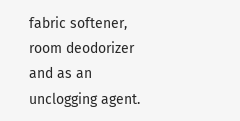fabric softener, room deodorizer and as an unclogging agent.